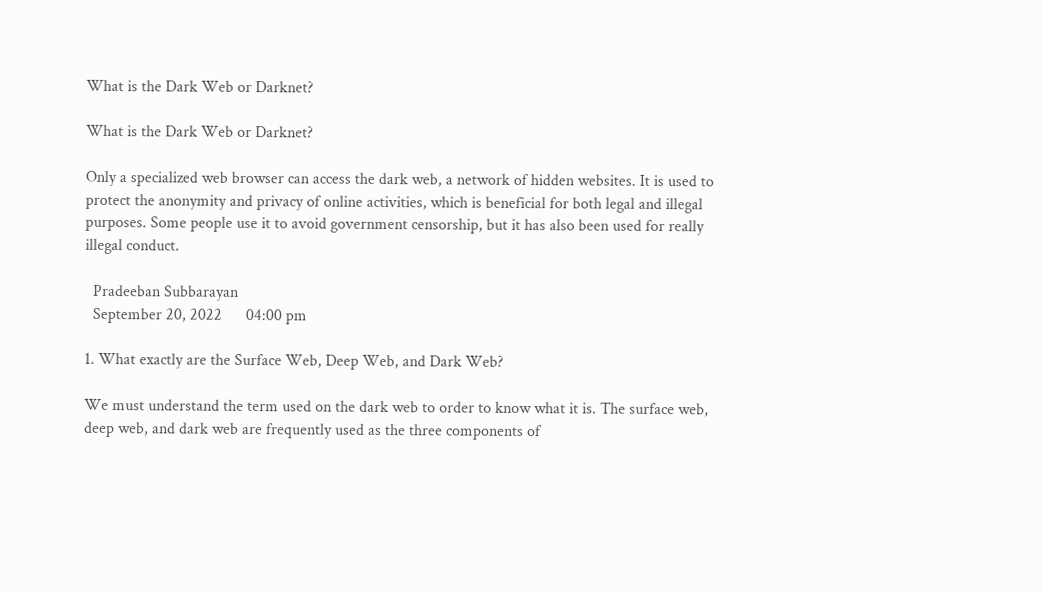What is the Dark Web or Darknet?

What is the Dark Web or Darknet?

Only a specialized web browser can access the dark web, a network of hidden websites. It is used to protect the anonymity and privacy of online activities, which is beneficial for both legal and illegal purposes. Some people use it to avoid government censorship, but it has also been used for really illegal conduct.

  Pradeeban Subbarayan
  September 20, 2022      04:00 pm

1. What exactly are the Surface Web, Deep Web, and Dark Web?

We must understand the term used on the dark web to order to know what it is. The surface web, deep web, and dark web are frequently used as the three components of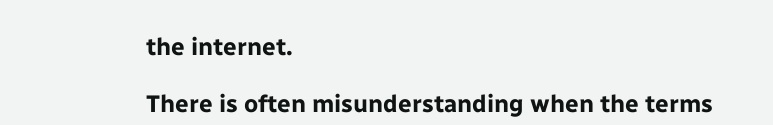the internet.

There is often misunderstanding when the terms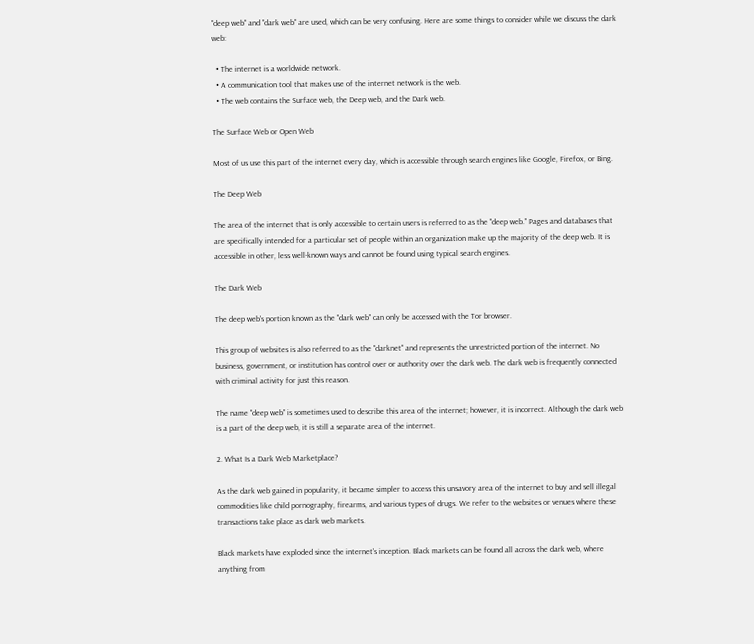"deep web" and "dark web" are used, which can be very confusing. Here are some things to consider while we discuss the dark web:

  • The internet is a worldwide network.
  • A communication tool that makes use of the internet network is the web.
  • The web contains the Surface web, the Deep web, and the Dark web.

The Surface Web or Open Web

Most of us use this part of the internet every day, which is accessible through search engines like Google, Firefox, or Bing.

The Deep Web

The area of the internet that is only accessible to certain users is referred to as the "deep web." Pages and databases that are specifically intended for a particular set of people within an organization make up the majority of the deep web. It is accessible in other, less well-known ways and cannot be found using typical search engines.

The Dark Web

The deep web's portion known as the "dark web" can only be accessed with the Tor browser.

This group of websites is also referred to as the "darknet" and represents the unrestricted portion of the internet. No business, government, or institution has control over or authority over the dark web. The dark web is frequently connected with criminal activity for just this reason.

The name "deep web" is sometimes used to describe this area of the internet; however, it is incorrect. Although the dark web is a part of the deep web, it is still a separate area of the internet.

2. What Is a Dark Web Marketplace?

As the dark web gained in popularity, it became simpler to access this unsavory area of the internet to buy and sell illegal commodities like child pornography, firearms, and various types of drugs. We refer to the websites or venues where these transactions take place as dark web markets.

Black markets have exploded since the internet's inception. Black markets can be found all across the dark web, where anything from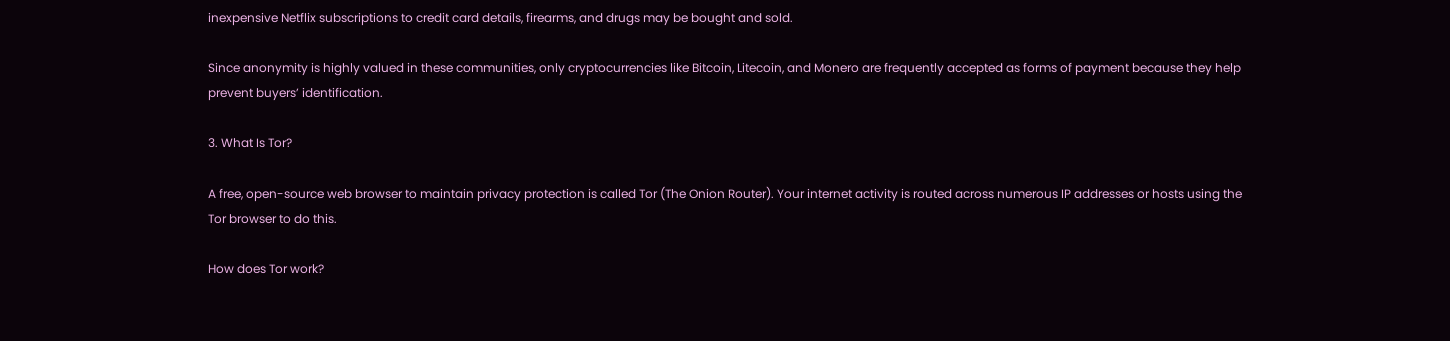inexpensive Netflix subscriptions to credit card details, firearms, and drugs may be bought and sold.

Since anonymity is highly valued in these communities, only cryptocurrencies like Bitcoin, Litecoin, and Monero are frequently accepted as forms of payment because they help prevent buyers’ identification.

3. What Is Tor?

A free, open-source web browser to maintain privacy protection is called Tor (The Onion Router). Your internet activity is routed across numerous IP addresses or hosts using the Tor browser to do this.

How does Tor work?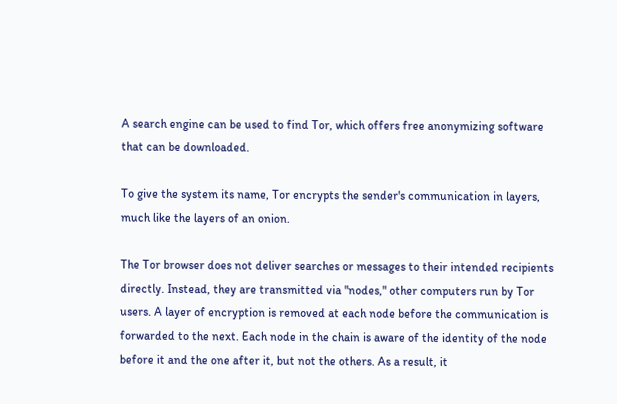A search engine can be used to find Tor, which offers free anonymizing software that can be downloaded.

To give the system its name, Tor encrypts the sender's communication in layers, much like the layers of an onion.

The Tor browser does not deliver searches or messages to their intended recipients directly. Instead, they are transmitted via "nodes," other computers run by Tor users. A layer of encryption is removed at each node before the communication is forwarded to the next. Each node in the chain is aware of the identity of the node before it and the one after it, but not the others. As a result, it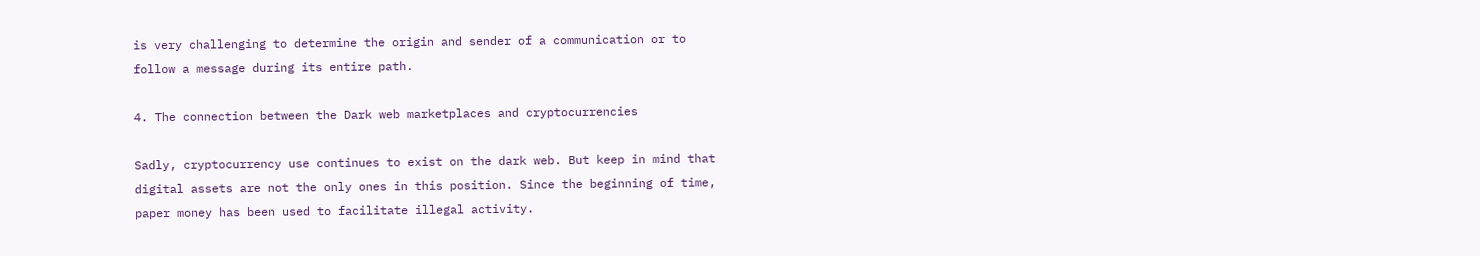is very challenging to determine the origin and sender of a communication or to follow a message during its entire path.

4. The connection between the Dark web marketplaces and cryptocurrencies

Sadly, cryptocurrency use continues to exist on the dark web. But keep in mind that digital assets are not the only ones in this position. Since the beginning of time, paper money has been used to facilitate illegal activity.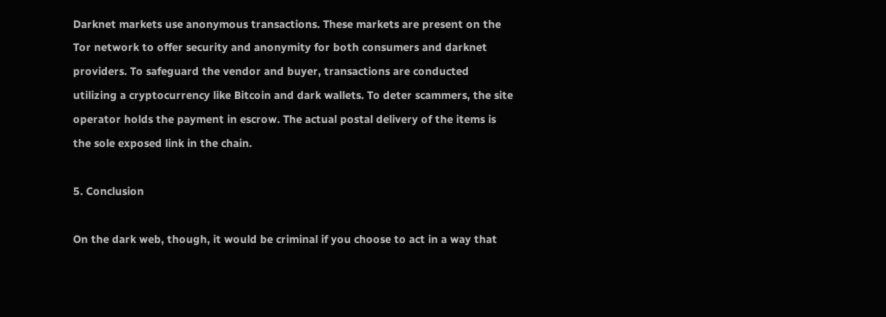Darknet markets use anonymous transactions. These markets are present on the Tor network to offer security and anonymity for both consumers and darknet providers. To safeguard the vendor and buyer, transactions are conducted utilizing a cryptocurrency like Bitcoin and dark wallets. To deter scammers, the site operator holds the payment in escrow. The actual postal delivery of the items is the sole exposed link in the chain.

5. Conclusion

On the dark web, though, it would be criminal if you choose to act in a way that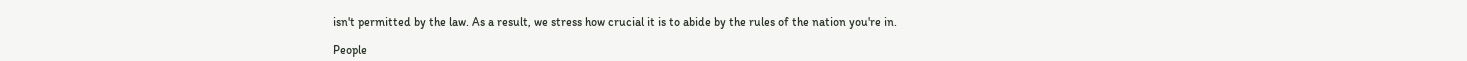isn't permitted by the law. As a result, we stress how crucial it is to abide by the rules of the nation you're in.

People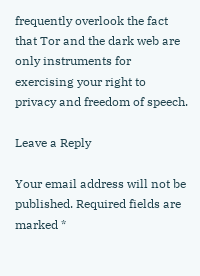frequently overlook the fact that Tor and the dark web are only instruments for exercising your right to privacy and freedom of speech.

Leave a Reply

Your email address will not be published. Required fields are marked *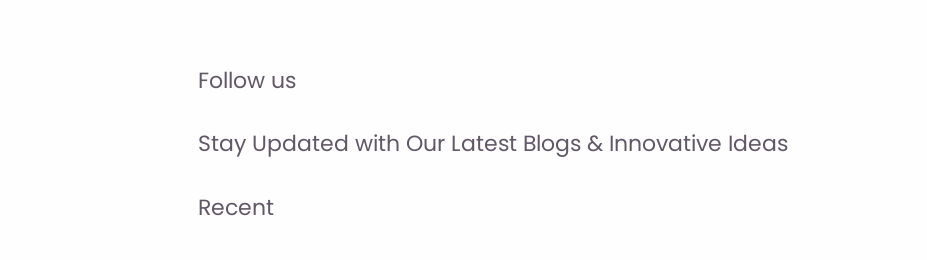Follow us

Stay Updated with Our Latest Blogs & Innovative Ideas

Recent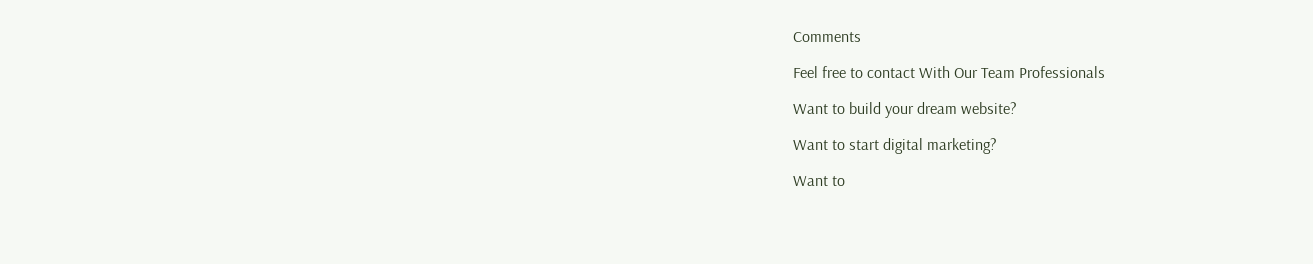Comments

Feel free to contact With Our Team Professionals

Want to build your dream website?

Want to start digital marketing?

Want to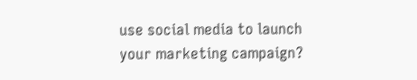use social media to launch your marketing campaign?